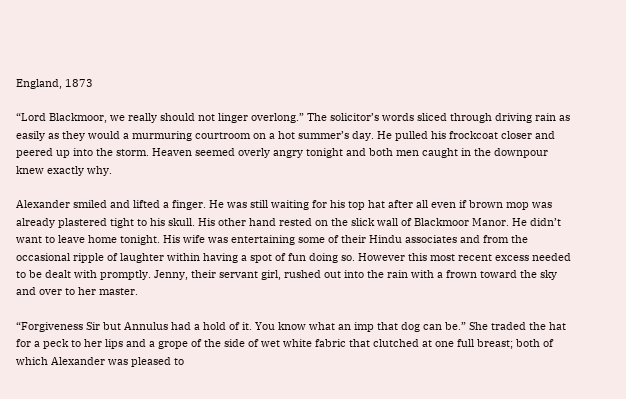England, 1873

“Lord Blackmoor, we really should not linger overlong.” The solicitor’s words sliced through driving rain as easily as they would a murmuring courtroom on a hot summer’s day. He pulled his frockcoat closer and peered up into the storm. Heaven seemed overly angry tonight and both men caught in the downpour knew exactly why.

Alexander smiled and lifted a finger. He was still waiting for his top hat after all even if brown mop was already plastered tight to his skull. His other hand rested on the slick wall of Blackmoor Manor. He didn’t want to leave home tonight. His wife was entertaining some of their Hindu associates and from the occasional ripple of laughter within having a spot of fun doing so. However this most recent excess needed to be dealt with promptly. Jenny, their servant girl, rushed out into the rain with a frown toward the sky and over to her master.

“Forgiveness Sir but Annulus had a hold of it. You know what an imp that dog can be.” She traded the hat for a peck to her lips and a grope of the side of wet white fabric that clutched at one full breast; both of which Alexander was pleased to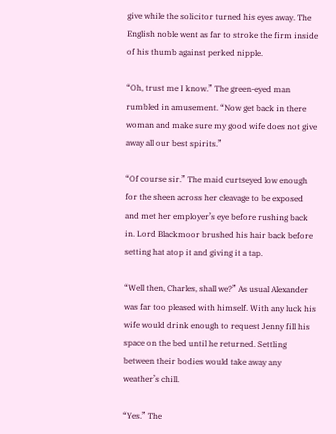give while the solicitor turned his eyes away. The English noble went as far to stroke the firm inside of his thumb against perked nipple.

“Oh, trust me I know.” The green-eyed man rumbled in amusement. “Now get back in there woman and make sure my good wife does not give away all our best spirits.”

“Of course sir.” The maid curtseyed low enough for the sheen across her cleavage to be exposed and met her employer’s eye before rushing back in. Lord Blackmoor brushed his hair back before setting hat atop it and giving it a tap.

“Well then, Charles, shall we?” As usual Alexander was far too pleased with himself. With any luck his wife would drink enough to request Jenny fill his space on the bed until he returned. Settling between their bodies would take away any weather’s chill.

“Yes.” The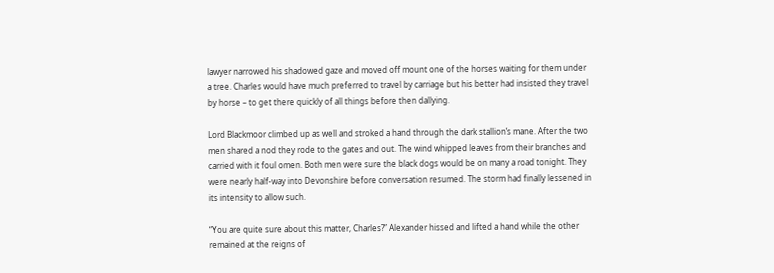lawyer narrowed his shadowed gaze and moved off mount one of the horses waiting for them under a tree. Charles would have much preferred to travel by carriage but his better had insisted they travel by horse – to get there quickly of all things before then dallying.

Lord Blackmoor climbed up as well and stroked a hand through the dark stallion’s mane. After the two men shared a nod they rode to the gates and out. The wind whipped leaves from their branches and carried with it foul omen. Both men were sure the black dogs would be on many a road tonight. They were nearly half-way into Devonshire before conversation resumed. The storm had finally lessened in its intensity to allow such.

“You are quite sure about this matter, Charles?” Alexander hissed and lifted a hand while the other remained at the reigns of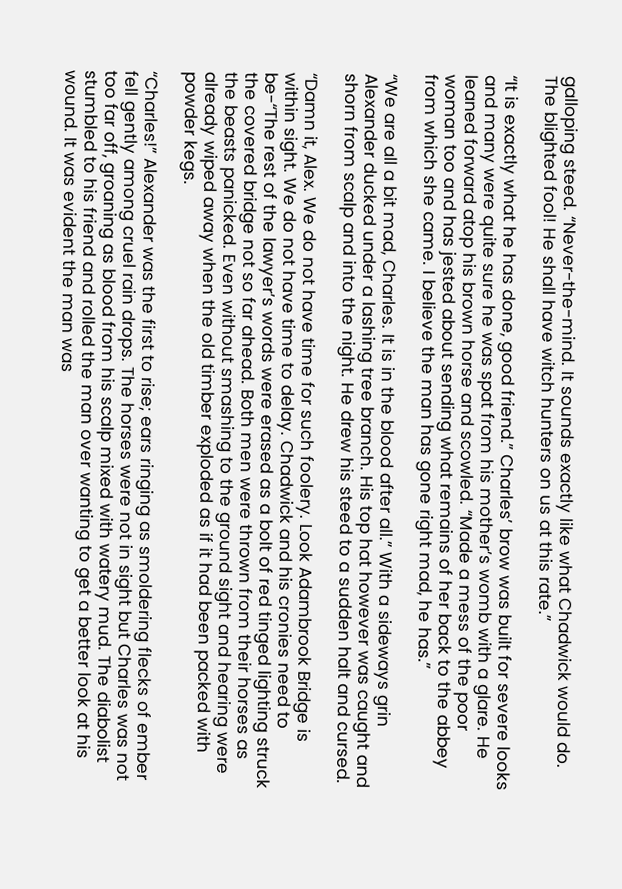galloping steed. “Never-the-mind. It sounds exactly like what Chadwick would do. The blighted fool! He shall have witch hunters on us at this rate.”

“It is exactly what he has done, good friend.” Charles’ brow was built for severe looks and many were quite sure he was spat from his mother’s womb with a glare. He leaned forward atop his brown horse and scowled. “Made a mess of the poor woman too and has jested about sending what remains of her back to the abbey from which she came. I believe the man has gone right mad, he has.”

“We are all a bit mad, Charles. It is in the blood after all.” With a sideways grin Alexander ducked under a lashing tree branch. His top hat however was caught and shorn from scalp and into the night. He drew his steed to a sudden halt and cursed.

“Damn it, Alex. We do not have time for such foolery. Look Adambrook Bridge is within sight. We do not have time to delay. Chadwick and his cronies need to be-“The rest of the lawyer’s words were erased as a bolt of red tinged lighting struck the covered bridge not so far ahead. Both men were thrown from their horses as the beasts panicked. Even without smashing to the ground sight and hearing were already wiped away when the old timber exploded as if it had been packed with powder kegs.

“Charles!” Alexander was the first to rise; ears ringing as smoldering flecks of ember fell gently among cruel rain drops. The horses were not in sight but Charles was not too far off, groaning as blood from his scalp mixed with watery mud. The diabolist stumbled to his friend and rolled the man over wanting to get a better look at his wound. It was evident the man was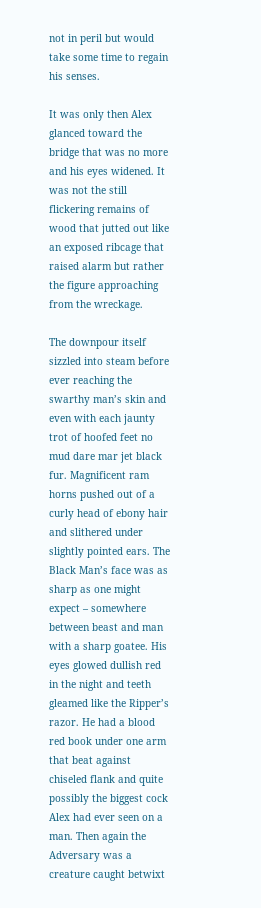not in peril but would take some time to regain his senses.

It was only then Alex glanced toward the bridge that was no more and his eyes widened. It was not the still flickering remains of wood that jutted out like an exposed ribcage that raised alarm but rather the figure approaching from the wreckage.

The downpour itself sizzled into steam before ever reaching the swarthy man’s skin and even with each jaunty trot of hoofed feet no mud dare mar jet black fur. Magnificent ram horns pushed out of a curly head of ebony hair and slithered under slightly pointed ears. The Black Man’s face was as sharp as one might expect – somewhere between beast and man with a sharp goatee. His eyes glowed dullish red in the night and teeth gleamed like the Ripper’s razor. He had a blood red book under one arm that beat against chiseled flank and quite possibly the biggest cock Alex had ever seen on a man. Then again the Adversary was a creature caught betwixt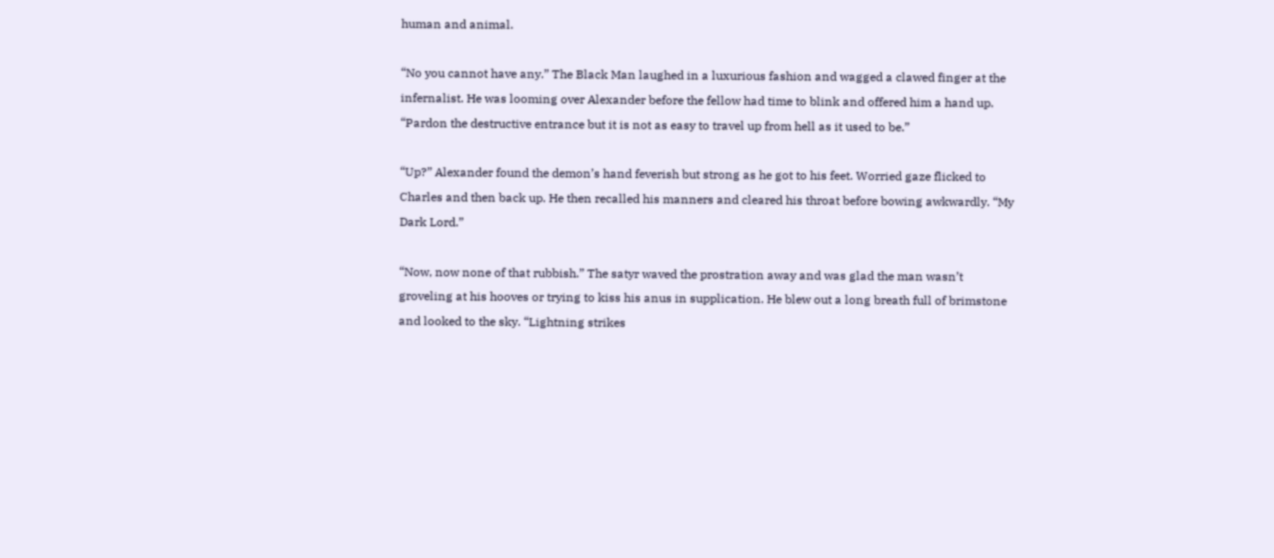human and animal.

“No you cannot have any.” The Black Man laughed in a luxurious fashion and wagged a clawed finger at the infernalist. He was looming over Alexander before the fellow had time to blink and offered him a hand up. “Pardon the destructive entrance but it is not as easy to travel up from hell as it used to be.”

“Up?” Alexander found the demon’s hand feverish but strong as he got to his feet. Worried gaze flicked to Charles and then back up. He then recalled his manners and cleared his throat before bowing awkwardly. “My Dark Lord.”

“Now, now none of that rubbish.” The satyr waved the prostration away and was glad the man wasn’t groveling at his hooves or trying to kiss his anus in supplication. He blew out a long breath full of brimstone and looked to the sky. “Lightning strikes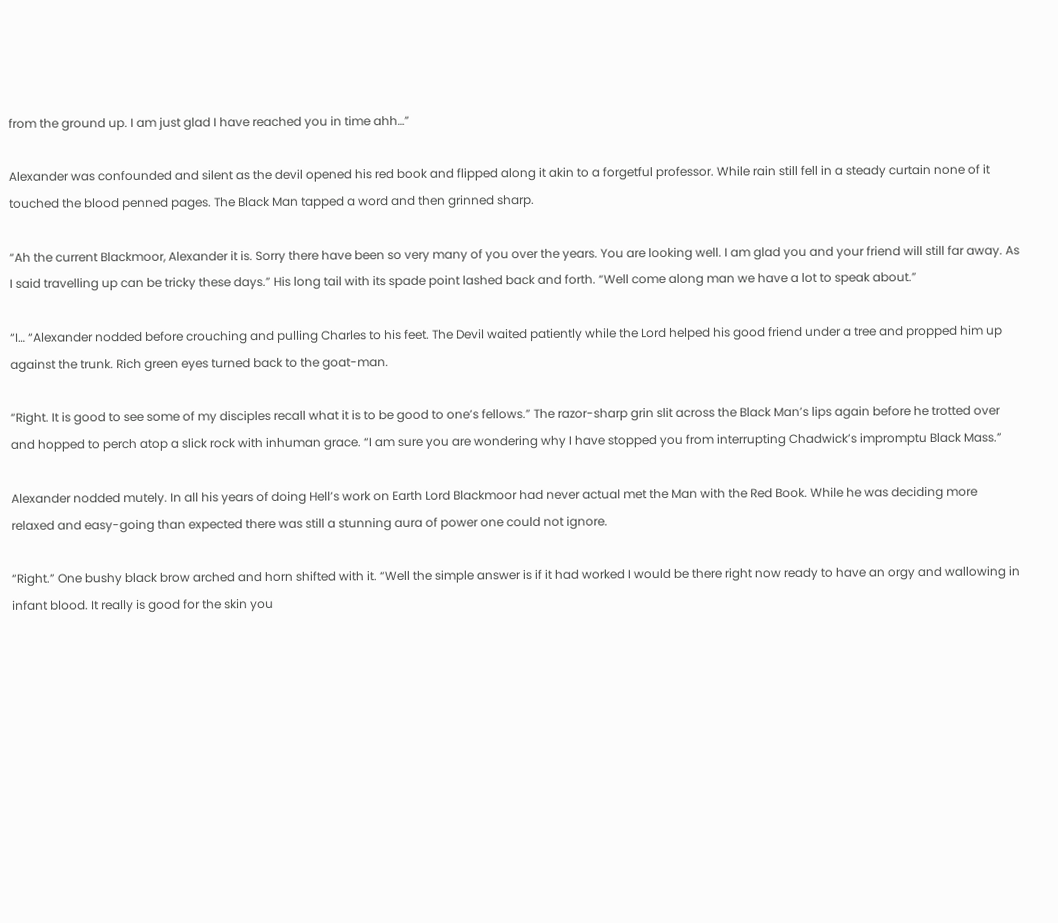from the ground up. I am just glad I have reached you in time ahh…”

Alexander was confounded and silent as the devil opened his red book and flipped along it akin to a forgetful professor. While rain still fell in a steady curtain none of it touched the blood penned pages. The Black Man tapped a word and then grinned sharp.

“Ah the current Blackmoor, Alexander it is. Sorry there have been so very many of you over the years. You are looking well. I am glad you and your friend will still far away. As I said travelling up can be tricky these days.” His long tail with its spade point lashed back and forth. “Well come along man we have a lot to speak about.”

“I… “Alexander nodded before crouching and pulling Charles to his feet. The Devil waited patiently while the Lord helped his good friend under a tree and propped him up against the trunk. Rich green eyes turned back to the goat-man.

“Right. It is good to see some of my disciples recall what it is to be good to one’s fellows.” The razor-sharp grin slit across the Black Man’s lips again before he trotted over and hopped to perch atop a slick rock with inhuman grace. “I am sure you are wondering why I have stopped you from interrupting Chadwick’s impromptu Black Mass.”

Alexander nodded mutely. In all his years of doing Hell’s work on Earth Lord Blackmoor had never actual met the Man with the Red Book. While he was deciding more relaxed and easy-going than expected there was still a stunning aura of power one could not ignore.

“Right.” One bushy black brow arched and horn shifted with it. “Well the simple answer is if it had worked I would be there right now ready to have an orgy and wallowing in infant blood. It really is good for the skin you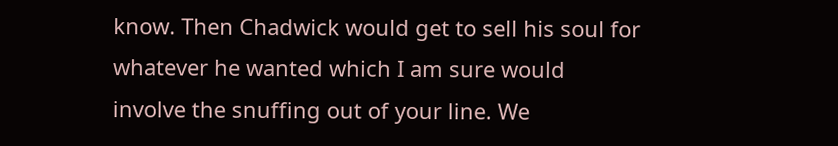know. Then Chadwick would get to sell his soul for whatever he wanted which I am sure would involve the snuffing out of your line. We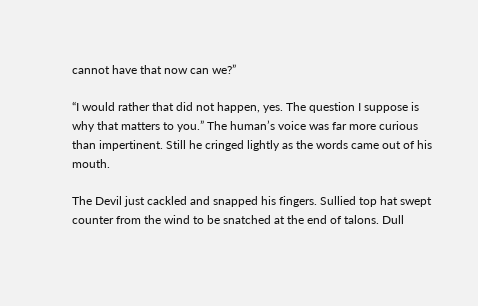cannot have that now can we?”

“I would rather that did not happen, yes. The question I suppose is why that matters to you.” The human’s voice was far more curious than impertinent. Still he cringed lightly as the words came out of his mouth.

The Devil just cackled and snapped his fingers. Sullied top hat swept counter from the wind to be snatched at the end of talons. Dull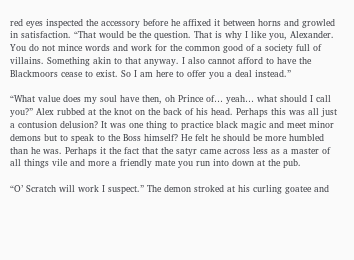red eyes inspected the accessory before he affixed it between horns and growled in satisfaction. “That would be the question. That is why I like you, Alexander. You do not mince words and work for the common good of a society full of villains. Something akin to that anyway. I also cannot afford to have the Blackmoors cease to exist. So I am here to offer you a deal instead.”

“What value does my soul have then, oh Prince of… yeah… what should I call you?” Alex rubbed at the knot on the back of his head. Perhaps this was all just a contusion delusion? It was one thing to practice black magic and meet minor demons but to speak to the Boss himself? He felt he should be more humbled than he was. Perhaps it the fact that the satyr came across less as a master of all things vile and more a friendly mate you run into down at the pub.

“O’ Scratch will work I suspect.” The demon stroked at his curling goatee and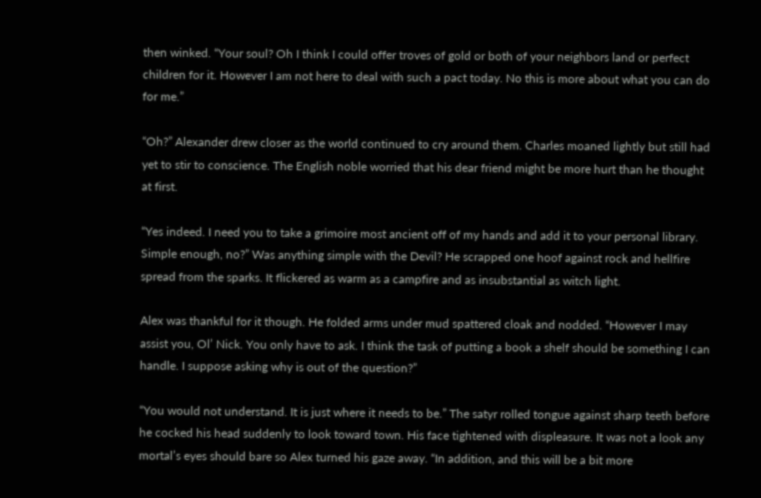then winked. “Your soul? Oh I think I could offer troves of gold or both of your neighbors land or perfect children for it. However I am not here to deal with such a pact today. No this is more about what you can do for me.”

“Oh?” Alexander drew closer as the world continued to cry around them. Charles moaned lightly but still had yet to stir to conscience. The English noble worried that his dear friend might be more hurt than he thought at first.

“Yes indeed. I need you to take a grimoire most ancient off of my hands and add it to your personal library. Simple enough, no?” Was anything simple with the Devil? He scrapped one hoof against rock and hellfire spread from the sparks. It flickered as warm as a campfire and as insubstantial as witch light.

Alex was thankful for it though. He folded arms under mud spattered cloak and nodded. “However I may assist you, Ol’ Nick. You only have to ask. I think the task of putting a book a shelf should be something I can handle. I suppose asking why is out of the question?”

“You would not understand. It is just where it needs to be.” The satyr rolled tongue against sharp teeth before he cocked his head suddenly to look toward town. His face tightened with displeasure. It was not a look any mortal’s eyes should bare so Alex turned his gaze away. “In addition, and this will be a bit more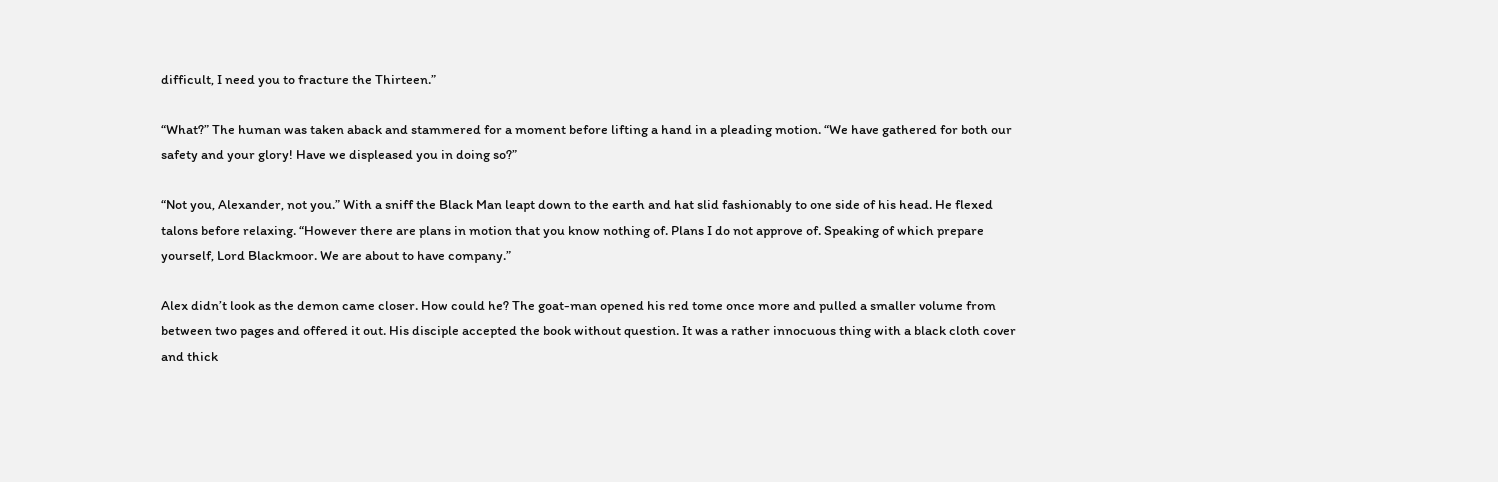difficult, I need you to fracture the Thirteen.”

“What?” The human was taken aback and stammered for a moment before lifting a hand in a pleading motion. “We have gathered for both our safety and your glory! Have we displeased you in doing so?”

“Not you, Alexander, not you.” With a sniff the Black Man leapt down to the earth and hat slid fashionably to one side of his head. He flexed talons before relaxing. “However there are plans in motion that you know nothing of. Plans I do not approve of. Speaking of which prepare yourself, Lord Blackmoor. We are about to have company.”

Alex didn’t look as the demon came closer. How could he? The goat-man opened his red tome once more and pulled a smaller volume from between two pages and offered it out. His disciple accepted the book without question. It was a rather innocuous thing with a black cloth cover and thick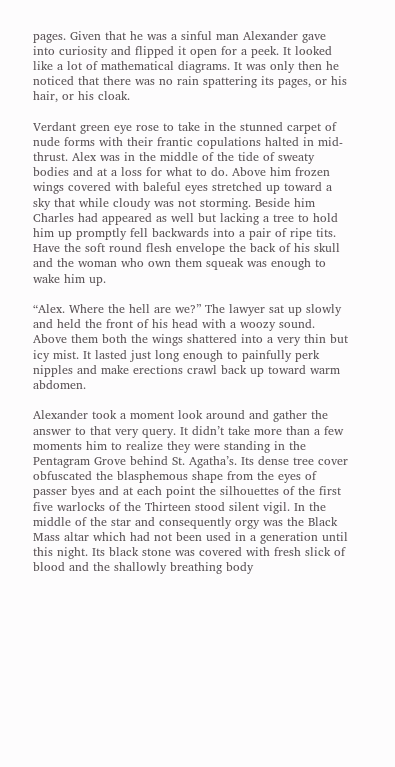pages. Given that he was a sinful man Alexander gave into curiosity and flipped it open for a peek. It looked like a lot of mathematical diagrams. It was only then he noticed that there was no rain spattering its pages, or his hair, or his cloak.

Verdant green eye rose to take in the stunned carpet of nude forms with their frantic copulations halted in mid-thrust. Alex was in the middle of the tide of sweaty bodies and at a loss for what to do. Above him frozen wings covered with baleful eyes stretched up toward a sky that while cloudy was not storming. Beside him Charles had appeared as well but lacking a tree to hold him up promptly fell backwards into a pair of ripe tits. Have the soft round flesh envelope the back of his skull and the woman who own them squeak was enough to wake him up.

“Alex. Where the hell are we?” The lawyer sat up slowly and held the front of his head with a woozy sound. Above them both the wings shattered into a very thin but icy mist. It lasted just long enough to painfully perk nipples and make erections crawl back up toward warm abdomen.

Alexander took a moment look around and gather the answer to that very query. It didn’t take more than a few moments him to realize they were standing in the Pentagram Grove behind St. Agatha’s. Its dense tree cover obfuscated the blasphemous shape from the eyes of passer byes and at each point the silhouettes of the first five warlocks of the Thirteen stood silent vigil. In the middle of the star and consequently orgy was the Black Mass altar which had not been used in a generation until this night. Its black stone was covered with fresh slick of blood and the shallowly breathing body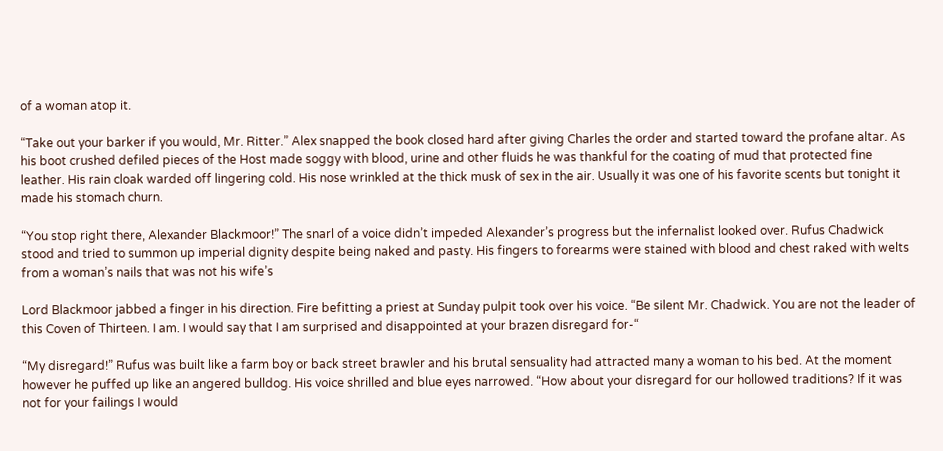of a woman atop it.

“Take out your barker if you would, Mr. Ritter.” Alex snapped the book closed hard after giving Charles the order and started toward the profane altar. As his boot crushed defiled pieces of the Host made soggy with blood, urine and other fluids he was thankful for the coating of mud that protected fine leather. His rain cloak warded off lingering cold. His nose wrinkled at the thick musk of sex in the air. Usually it was one of his favorite scents but tonight it made his stomach churn.

“You stop right there, Alexander Blackmoor!” The snarl of a voice didn’t impeded Alexander’s progress but the infernalist looked over. Rufus Chadwick stood and tried to summon up imperial dignity despite being naked and pasty. His fingers to forearms were stained with blood and chest raked with welts from a woman’s nails that was not his wife’s

Lord Blackmoor jabbed a finger in his direction. Fire befitting a priest at Sunday pulpit took over his voice. “Be silent Mr. Chadwick. You are not the leader of this Coven of Thirteen. I am. I would say that I am surprised and disappointed at your brazen disregard for-“

“My disregard!” Rufus was built like a farm boy or back street brawler and his brutal sensuality had attracted many a woman to his bed. At the moment however he puffed up like an angered bulldog. His voice shrilled and blue eyes narrowed. “How about your disregard for our hollowed traditions? If it was not for your failings I would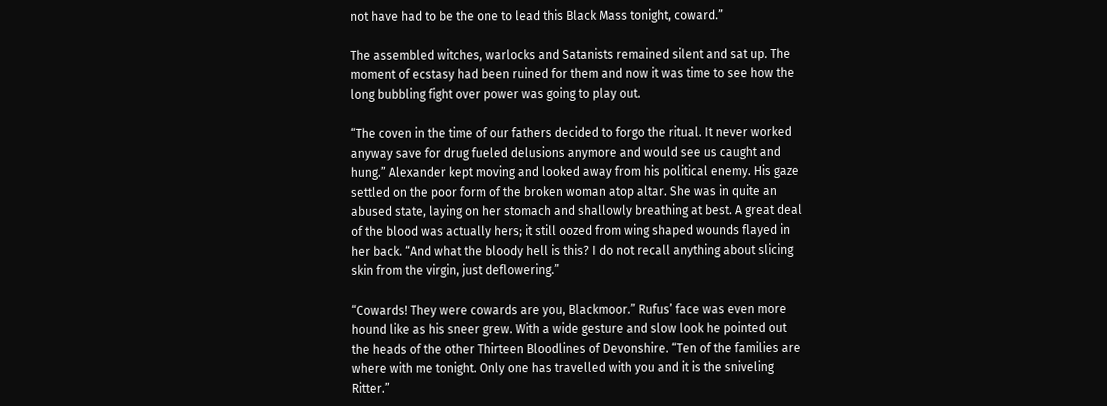not have had to be the one to lead this Black Mass tonight, coward.”

The assembled witches, warlocks and Satanists remained silent and sat up. The moment of ecstasy had been ruined for them and now it was time to see how the long bubbling fight over power was going to play out.

“The coven in the time of our fathers decided to forgo the ritual. It never worked anyway save for drug fueled delusions anymore and would see us caught and hung.” Alexander kept moving and looked away from his political enemy. His gaze settled on the poor form of the broken woman atop altar. She was in quite an abused state, laying on her stomach and shallowly breathing at best. A great deal of the blood was actually hers; it still oozed from wing shaped wounds flayed in her back. “And what the bloody hell is this? I do not recall anything about slicing skin from the virgin, just deflowering.”

“Cowards! They were cowards are you, Blackmoor.” Rufus’ face was even more hound like as his sneer grew. With a wide gesture and slow look he pointed out the heads of the other Thirteen Bloodlines of Devonshire. “Ten of the families are where with me tonight. Only one has travelled with you and it is the sniveling Ritter.”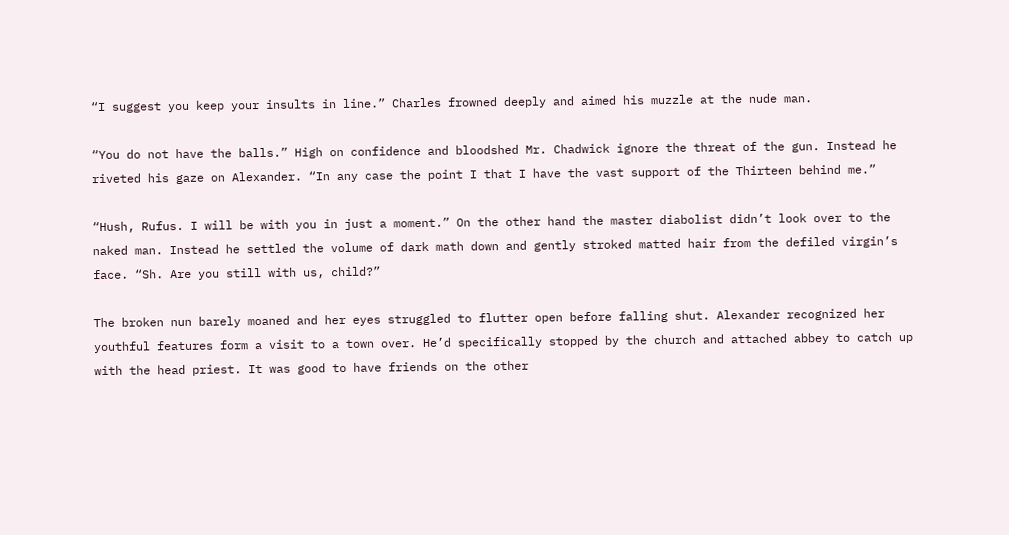“I suggest you keep your insults in line.” Charles frowned deeply and aimed his muzzle at the nude man.

“You do not have the balls.” High on confidence and bloodshed Mr. Chadwick ignore the threat of the gun. Instead he riveted his gaze on Alexander. “In any case the point I that I have the vast support of the Thirteen behind me.”

“Hush, Rufus. I will be with you in just a moment.” On the other hand the master diabolist didn’t look over to the naked man. Instead he settled the volume of dark math down and gently stroked matted hair from the defiled virgin’s face. “Sh. Are you still with us, child?”

The broken nun barely moaned and her eyes struggled to flutter open before falling shut. Alexander recognized her youthful features form a visit to a town over. He’d specifically stopped by the church and attached abbey to catch up with the head priest. It was good to have friends on the other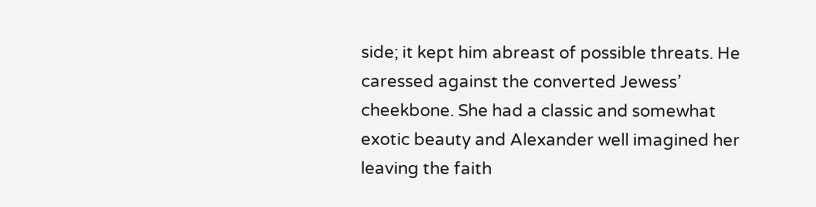side; it kept him abreast of possible threats. He caressed against the converted Jewess’ cheekbone. She had a classic and somewhat exotic beauty and Alexander well imagined her leaving the faith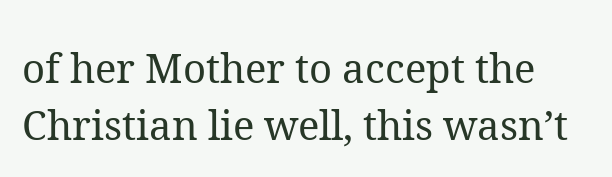of her Mother to accept the Christian lie well, this wasn’t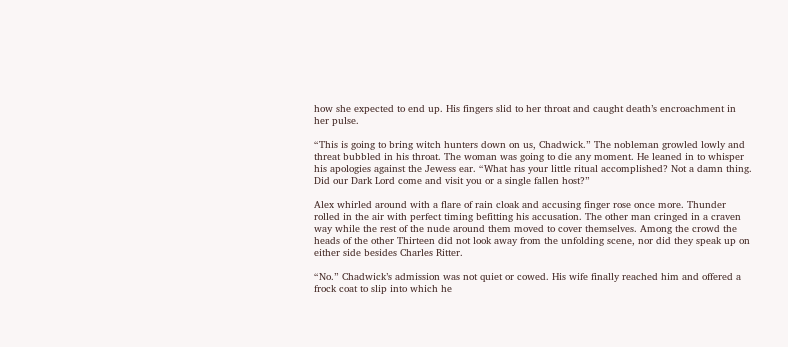how she expected to end up. His fingers slid to her throat and caught death’s encroachment in her pulse.

“This is going to bring witch hunters down on us, Chadwick.” The nobleman growled lowly and threat bubbled in his throat. The woman was going to die any moment. He leaned in to whisper his apologies against the Jewess ear. “What has your little ritual accomplished? Not a damn thing. Did our Dark Lord come and visit you or a single fallen host?”

Alex whirled around with a flare of rain cloak and accusing finger rose once more. Thunder rolled in the air with perfect timing befitting his accusation. The other man cringed in a craven way while the rest of the nude around them moved to cover themselves. Among the crowd the heads of the other Thirteen did not look away from the unfolding scene, nor did they speak up on either side besides Charles Ritter.

“No.” Chadwick’s admission was not quiet or cowed. His wife finally reached him and offered a frock coat to slip into which he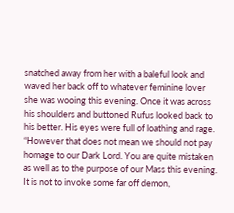snatched away from her with a baleful look and waved her back off to whatever feminine lover she was wooing this evening. Once it was across his shoulders and buttoned Rufus looked back to his better. His eyes were full of loathing and rage. “However that does not mean we should not pay homage to our Dark Lord. You are quite mistaken as well as to the purpose of our Mass this evening. It is not to invoke some far off demon,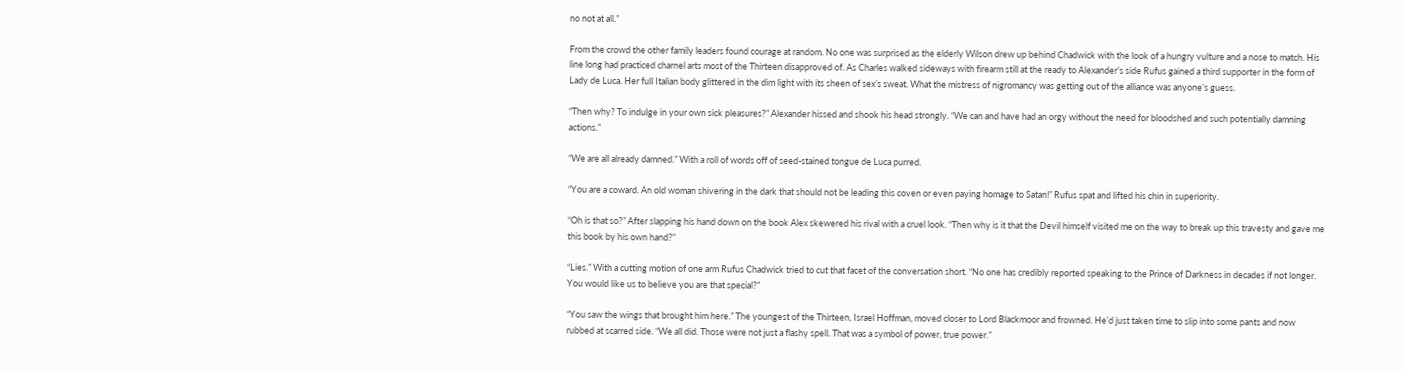no not at all.”

From the crowd the other family leaders found courage at random. No one was surprised as the elderly Wilson drew up behind Chadwick with the look of a hungry vulture and a nose to match. His line long had practiced charnel arts most of the Thirteen disapproved of. As Charles walked sideways with firearm still at the ready to Alexander’s side Rufus gained a third supporter in the form of Lady de Luca. Her full Italian body glittered in the dim light with its sheen of sex’s sweat. What the mistress of nigromancy was getting out of the alliance was anyone’s guess.

“Then why? To indulge in your own sick pleasures?” Alexander hissed and shook his head strongly. “We can and have had an orgy without the need for bloodshed and such potentially damning actions.”

“We are all already damned.” With a roll of words off of seed-stained tongue de Luca purred.

“You are a coward. An old woman shivering in the dark that should not be leading this coven or even paying homage to Satan!” Rufus spat and lifted his chin in superiority.

“Oh is that so?” After slapping his hand down on the book Alex skewered his rival with a cruel look. “Then why is it that the Devil himself visited me on the way to break up this travesty and gave me this book by his own hand?”

“Lies.” With a cutting motion of one arm Rufus Chadwick tried to cut that facet of the conversation short. “No one has credibly reported speaking to the Prince of Darkness in decades if not longer. You would like us to believe you are that special?”

“You saw the wings that brought him here.” The youngest of the Thirteen, Israel Hoffman, moved closer to Lord Blackmoor and frowned. He’d just taken time to slip into some pants and now rubbed at scarred side. “We all did. Those were not just a flashy spell. That was a symbol of power, true power.”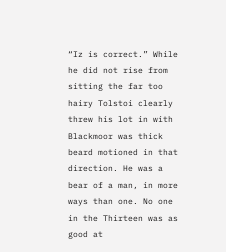“Iz is correct.” While he did not rise from sitting the far too hairy Tolstoi clearly threw his lot in with Blackmoor was thick beard motioned in that direction. He was a bear of a man, in more ways than one. No one in the Thirteen was as good at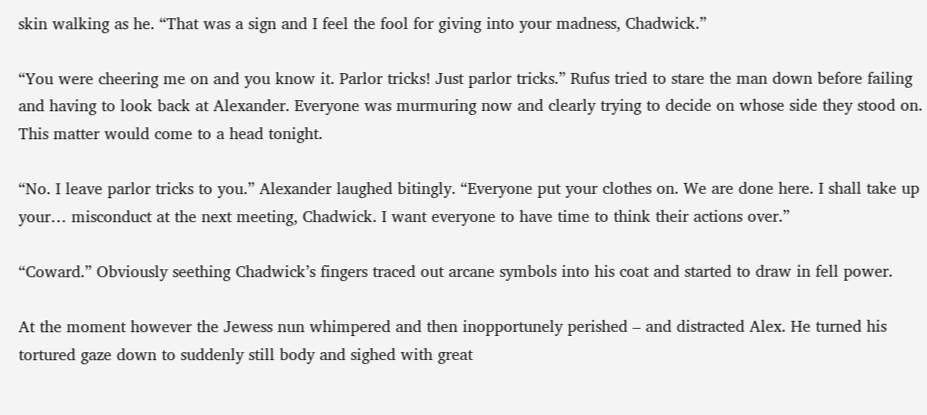skin walking as he. “That was a sign and I feel the fool for giving into your madness, Chadwick.”

“You were cheering me on and you know it. Parlor tricks! Just parlor tricks.” Rufus tried to stare the man down before failing and having to look back at Alexander. Everyone was murmuring now and clearly trying to decide on whose side they stood on. This matter would come to a head tonight.

“No. I leave parlor tricks to you.” Alexander laughed bitingly. “Everyone put your clothes on. We are done here. I shall take up your… misconduct at the next meeting, Chadwick. I want everyone to have time to think their actions over.”

“Coward.” Obviously seething Chadwick’s fingers traced out arcane symbols into his coat and started to draw in fell power.

At the moment however the Jewess nun whimpered and then inopportunely perished – and distracted Alex. He turned his tortured gaze down to suddenly still body and sighed with great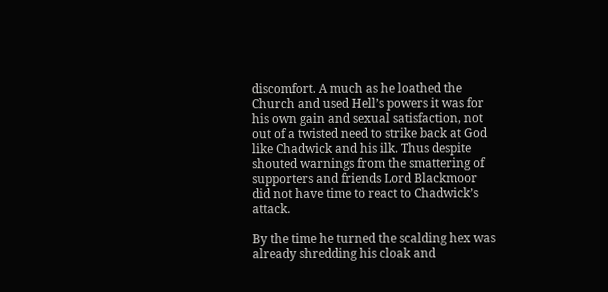discomfort. A much as he loathed the Church and used Hell’s powers it was for his own gain and sexual satisfaction, not out of a twisted need to strike back at God like Chadwick and his ilk. Thus despite shouted warnings from the smattering of supporters and friends Lord Blackmoor did not have time to react to Chadwick’s attack.

By the time he turned the scalding hex was already shredding his cloak and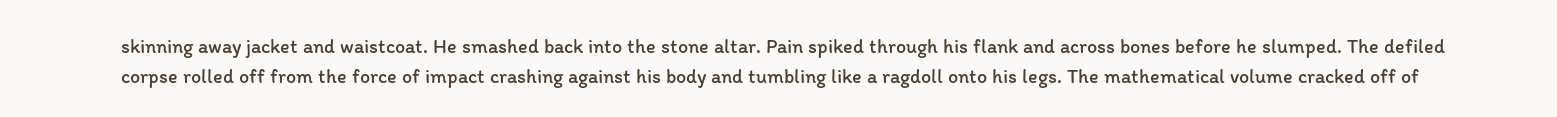skinning away jacket and waistcoat. He smashed back into the stone altar. Pain spiked through his flank and across bones before he slumped. The defiled corpse rolled off from the force of impact crashing against his body and tumbling like a ragdoll onto his legs. The mathematical volume cracked off of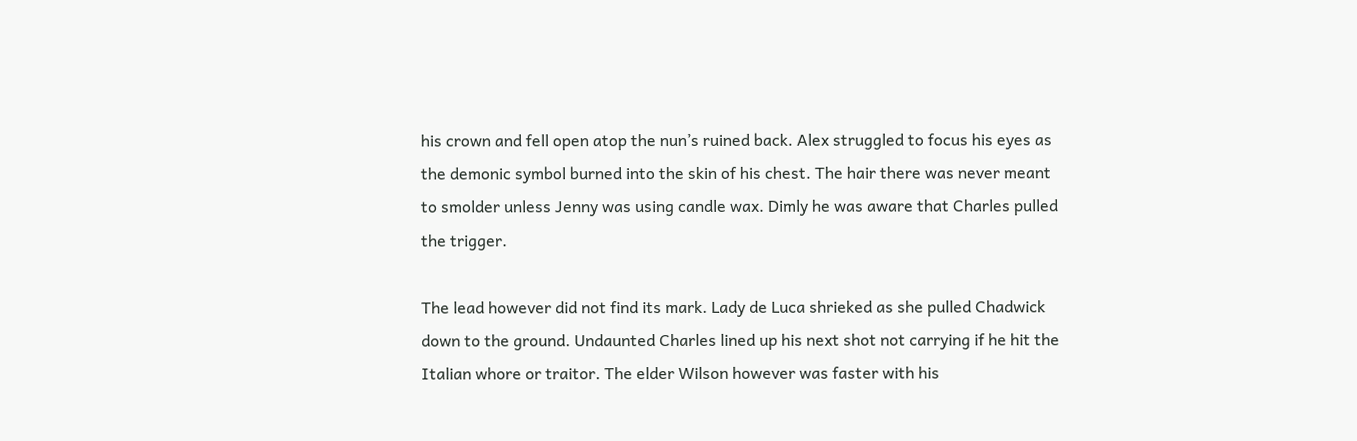his crown and fell open atop the nun’s ruined back. Alex struggled to focus his eyes as the demonic symbol burned into the skin of his chest. The hair there was never meant to smolder unless Jenny was using candle wax. Dimly he was aware that Charles pulled the trigger.

The lead however did not find its mark. Lady de Luca shrieked as she pulled Chadwick down to the ground. Undaunted Charles lined up his next shot not carrying if he hit the Italian whore or traitor. The elder Wilson however was faster with his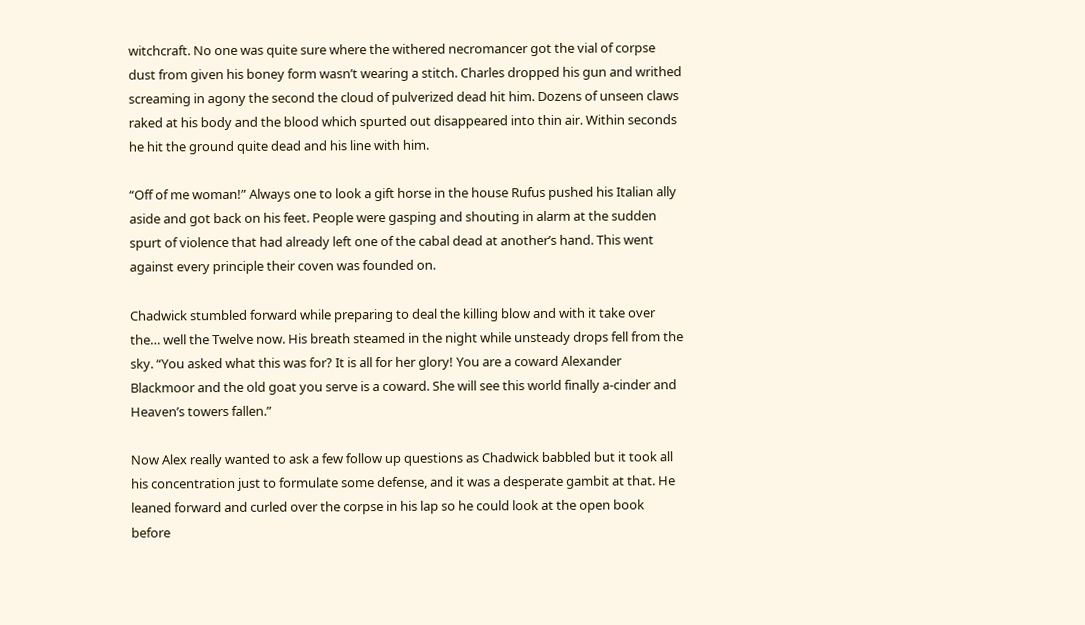witchcraft. No one was quite sure where the withered necromancer got the vial of corpse dust from given his boney form wasn’t wearing a stitch. Charles dropped his gun and writhed screaming in agony the second the cloud of pulverized dead hit him. Dozens of unseen claws raked at his body and the blood which spurted out disappeared into thin air. Within seconds he hit the ground quite dead and his line with him.

“Off of me woman!” Always one to look a gift horse in the house Rufus pushed his Italian ally aside and got back on his feet. People were gasping and shouting in alarm at the sudden spurt of violence that had already left one of the cabal dead at another’s hand. This went against every principle their coven was founded on.

Chadwick stumbled forward while preparing to deal the killing blow and with it take over the… well the Twelve now. His breath steamed in the night while unsteady drops fell from the sky. “You asked what this was for? It is all for her glory! You are a coward Alexander Blackmoor and the old goat you serve is a coward. She will see this world finally a-cinder and Heaven’s towers fallen.”

Now Alex really wanted to ask a few follow up questions as Chadwick babbled but it took all his concentration just to formulate some defense, and it was a desperate gambit at that. He leaned forward and curled over the corpse in his lap so he could look at the open book before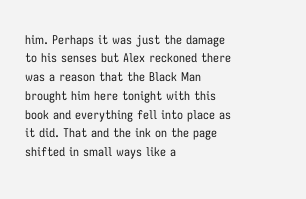him. Perhaps it was just the damage to his senses but Alex reckoned there was a reason that the Black Man brought him here tonight with this book and everything fell into place as it did. That and the ink on the page shifted in small ways like a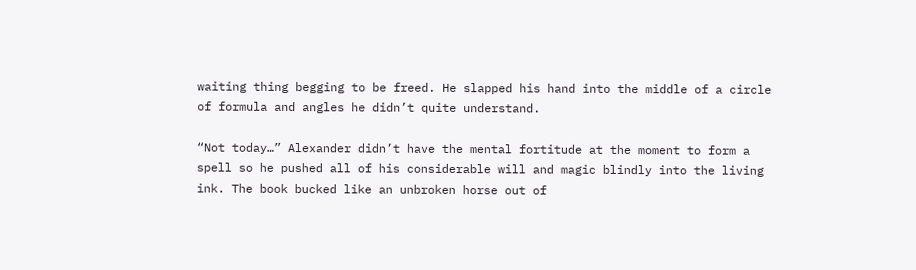waiting thing begging to be freed. He slapped his hand into the middle of a circle of formula and angles he didn’t quite understand.

“Not today…” Alexander didn’t have the mental fortitude at the moment to form a spell so he pushed all of his considerable will and magic blindly into the living ink. The book bucked like an unbroken horse out of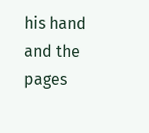his hand and the pages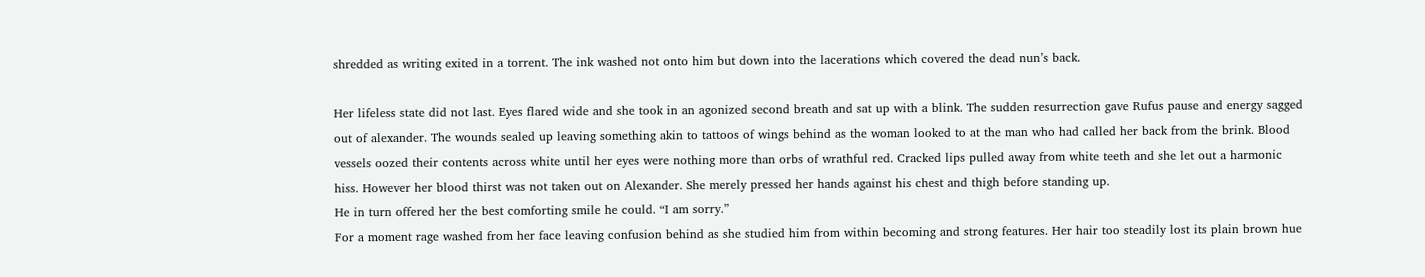shredded as writing exited in a torrent. The ink washed not onto him but down into the lacerations which covered the dead nun’s back.

Her lifeless state did not last. Eyes flared wide and she took in an agonized second breath and sat up with a blink. The sudden resurrection gave Rufus pause and energy sagged out of alexander. The wounds sealed up leaving something akin to tattoos of wings behind as the woman looked to at the man who had called her back from the brink. Blood vessels oozed their contents across white until her eyes were nothing more than orbs of wrathful red. Cracked lips pulled away from white teeth and she let out a harmonic hiss. However her blood thirst was not taken out on Alexander. She merely pressed her hands against his chest and thigh before standing up.
He in turn offered her the best comforting smile he could. “I am sorry.”
For a moment rage washed from her face leaving confusion behind as she studied him from within becoming and strong features. Her hair too steadily lost its plain brown hue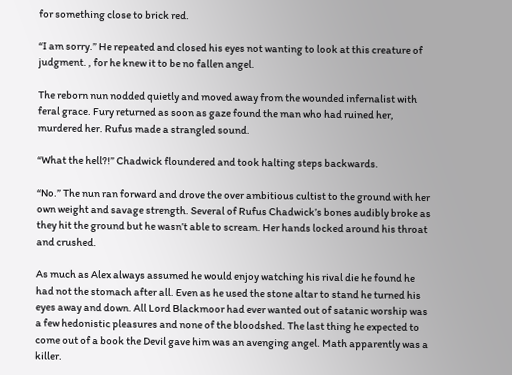for something close to brick red.

“I am sorry.” He repeated and closed his eyes not wanting to look at this creature of judgment. , for he knew it to be no fallen angel.

The reborn nun nodded quietly and moved away from the wounded infernalist with feral grace. Fury returned as soon as gaze found the man who had ruined her, murdered her. Rufus made a strangled sound.

“What the hell?!” Chadwick floundered and took halting steps backwards.

“No.” The nun ran forward and drove the over ambitious cultist to the ground with her own weight and savage strength. Several of Rufus Chadwick’s bones audibly broke as they hit the ground but he wasn’t able to scream. Her hands locked around his throat and crushed.

As much as Alex always assumed he would enjoy watching his rival die he found he had not the stomach after all. Even as he used the stone altar to stand he turned his eyes away and down. All Lord Blackmoor had ever wanted out of satanic worship was a few hedonistic pleasures and none of the bloodshed. The last thing he expected to come out of a book the Devil gave him was an avenging angel. Math apparently was a killer.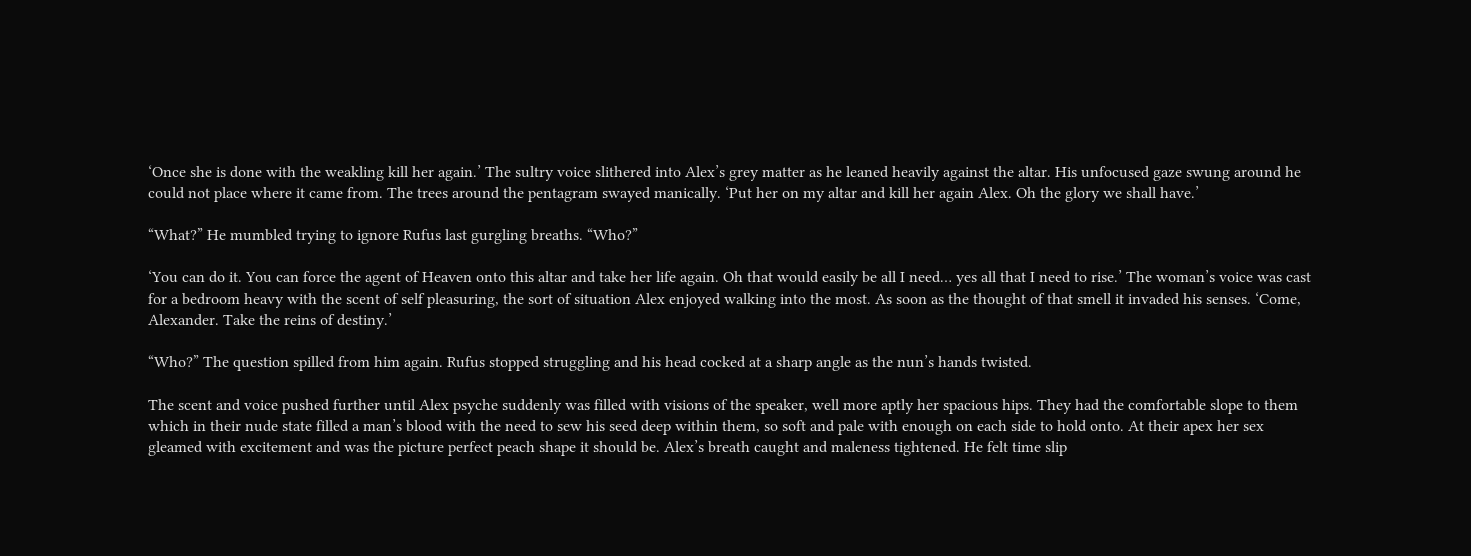‘Once she is done with the weakling kill her again.’ The sultry voice slithered into Alex’s grey matter as he leaned heavily against the altar. His unfocused gaze swung around he could not place where it came from. The trees around the pentagram swayed manically. ‘Put her on my altar and kill her again Alex. Oh the glory we shall have.’

“What?” He mumbled trying to ignore Rufus last gurgling breaths. “Who?”

‘You can do it. You can force the agent of Heaven onto this altar and take her life again. Oh that would easily be all I need… yes all that I need to rise.’ The woman’s voice was cast for a bedroom heavy with the scent of self pleasuring, the sort of situation Alex enjoyed walking into the most. As soon as the thought of that smell it invaded his senses. ‘Come, Alexander. Take the reins of destiny.’

“Who?” The question spilled from him again. Rufus stopped struggling and his head cocked at a sharp angle as the nun’s hands twisted.

The scent and voice pushed further until Alex psyche suddenly was filled with visions of the speaker, well more aptly her spacious hips. They had the comfortable slope to them which in their nude state filled a man’s blood with the need to sew his seed deep within them, so soft and pale with enough on each side to hold onto. At their apex her sex gleamed with excitement and was the picture perfect peach shape it should be. Alex’s breath caught and maleness tightened. He felt time slip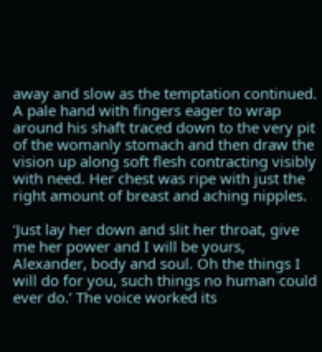away and slow as the temptation continued. A pale hand with fingers eager to wrap around his shaft traced down to the very pit of the womanly stomach and then draw the vision up along soft flesh contracting visibly with need. Her chest was ripe with just the right amount of breast and aching nipples.

‘Just lay her down and slit her throat, give me her power and I will be yours, Alexander, body and soul. Oh the things I will do for you, such things no human could ever do.’ The voice worked its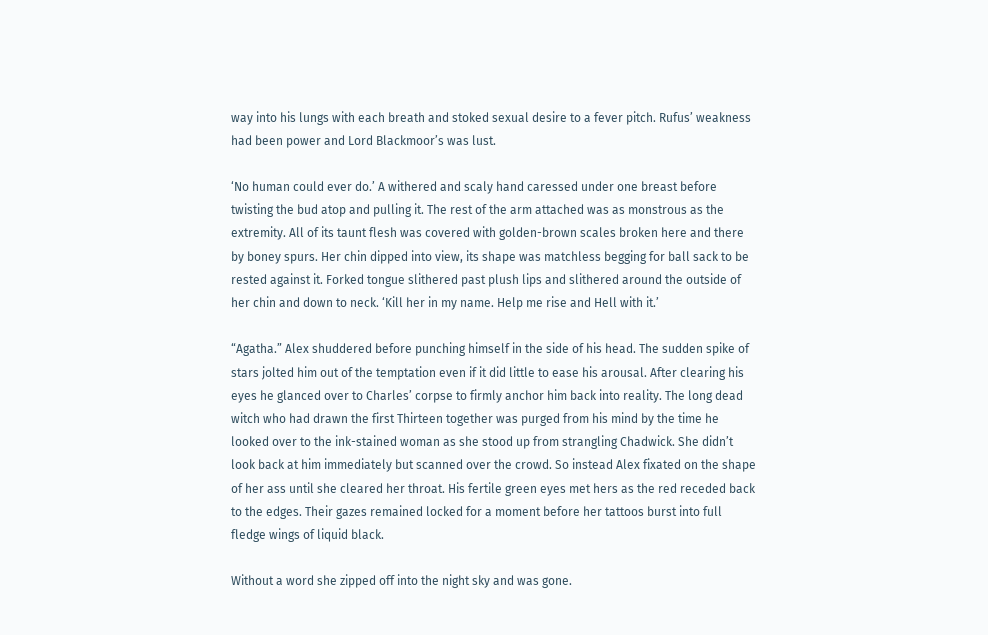way into his lungs with each breath and stoked sexual desire to a fever pitch. Rufus’ weakness had been power and Lord Blackmoor’s was lust.

‘No human could ever do.’ A withered and scaly hand caressed under one breast before twisting the bud atop and pulling it. The rest of the arm attached was as monstrous as the extremity. All of its taunt flesh was covered with golden-brown scales broken here and there by boney spurs. Her chin dipped into view, its shape was matchless begging for ball sack to be rested against it. Forked tongue slithered past plush lips and slithered around the outside of her chin and down to neck. ‘Kill her in my name. Help me rise and Hell with it.’

“Agatha.” Alex shuddered before punching himself in the side of his head. The sudden spike of stars jolted him out of the temptation even if it did little to ease his arousal. After clearing his eyes he glanced over to Charles’ corpse to firmly anchor him back into reality. The long dead witch who had drawn the first Thirteen together was purged from his mind by the time he looked over to the ink-stained woman as she stood up from strangling Chadwick. She didn’t look back at him immediately but scanned over the crowd. So instead Alex fixated on the shape of her ass until she cleared her throat. His fertile green eyes met hers as the red receded back to the edges. Their gazes remained locked for a moment before her tattoos burst into full fledge wings of liquid black.

Without a word she zipped off into the night sky and was gone.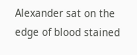Alexander sat on the edge of blood stained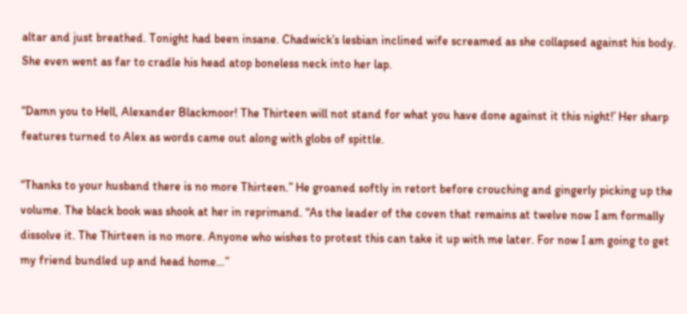altar and just breathed. Tonight had been insane. Chadwick’s lesbian inclined wife screamed as she collapsed against his body. She even went as far to cradle his head atop boneless neck into her lap.

“Damn you to Hell, Alexander Blackmoor! The Thirteen will not stand for what you have done against it this night!’ Her sharp features turned to Alex as words came out along with globs of spittle.

“Thanks to your husband there is no more Thirteen.” He groaned softly in retort before crouching and gingerly picking up the volume. The black book was shook at her in reprimand. “As the leader of the coven that remains at twelve now I am formally dissolve it. The Thirteen is no more. Anyone who wishes to protest this can take it up with me later. For now I am going to get my friend bundled up and head home…”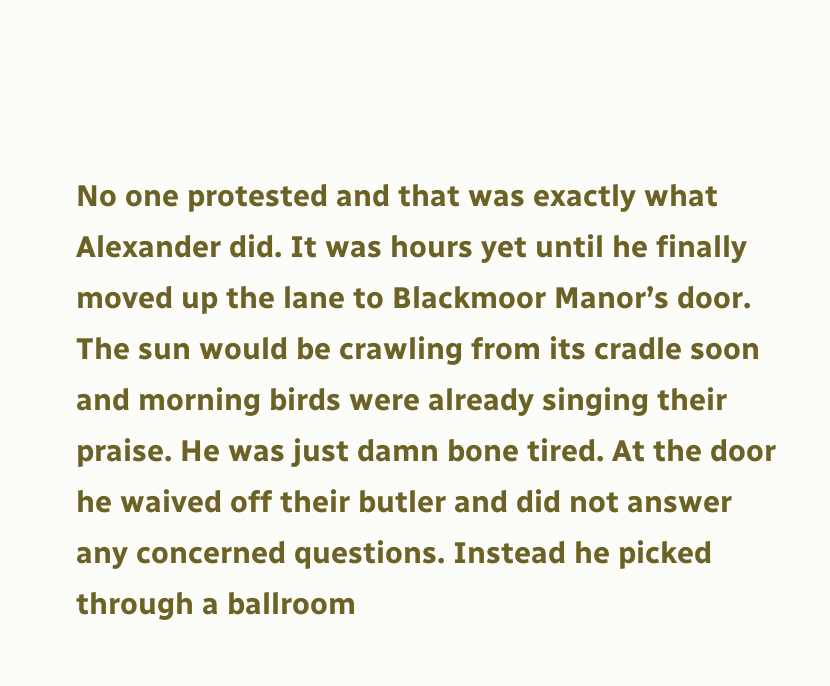No one protested and that was exactly what Alexander did. It was hours yet until he finally moved up the lane to Blackmoor Manor’s door. The sun would be crawling from its cradle soon and morning birds were already singing their praise. He was just damn bone tired. At the door he waived off their butler and did not answer any concerned questions. Instead he picked through a ballroom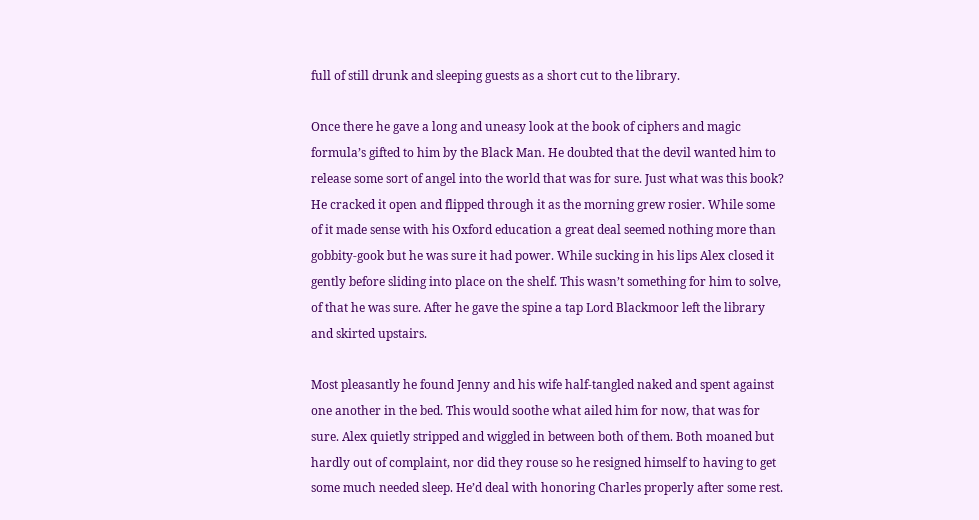full of still drunk and sleeping guests as a short cut to the library.

Once there he gave a long and uneasy look at the book of ciphers and magic formula’s gifted to him by the Black Man. He doubted that the devil wanted him to release some sort of angel into the world that was for sure. Just what was this book? He cracked it open and flipped through it as the morning grew rosier. While some of it made sense with his Oxford education a great deal seemed nothing more than gobbity-gook but he was sure it had power. While sucking in his lips Alex closed it gently before sliding into place on the shelf. This wasn’t something for him to solve, of that he was sure. After he gave the spine a tap Lord Blackmoor left the library and skirted upstairs.

Most pleasantly he found Jenny and his wife half-tangled naked and spent against one another in the bed. This would soothe what ailed him for now, that was for sure. Alex quietly stripped and wiggled in between both of them. Both moaned but hardly out of complaint, nor did they rouse so he resigned himself to having to get some much needed sleep. He’d deal with honoring Charles properly after some rest.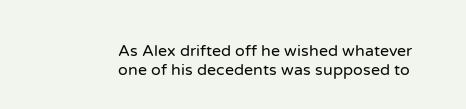As Alex drifted off he wished whatever one of his decedents was supposed to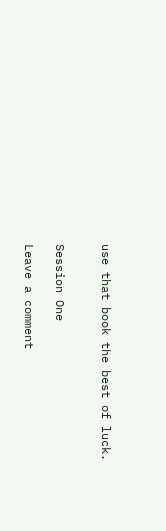use that book the best of luck.


Session One

Leave a comment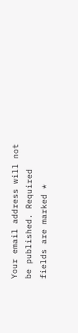Your email address will not be published. Required fields are marked *